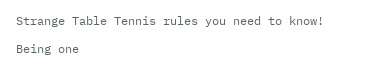Strange Table Tennis rules you need to know!

Being one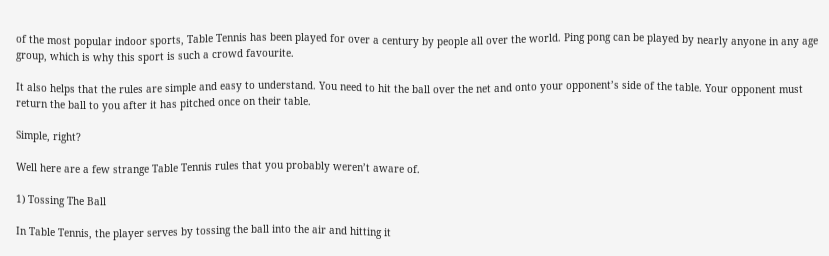of the most popular indoor sports, Table Tennis has been played for over a century by people all over the world. Ping pong can be played by nearly anyone in any age group, which is why this sport is such a crowd favourite.

It also helps that the rules are simple and easy to understand. You need to hit the ball over the net and onto your opponent’s side of the table. Your opponent must return the ball to you after it has pitched once on their table.

Simple, right?

Well here are a few strange Table Tennis rules that you probably weren’t aware of.

1) Tossing The Ball

In Table Tennis, the player serves by tossing the ball into the air and hitting it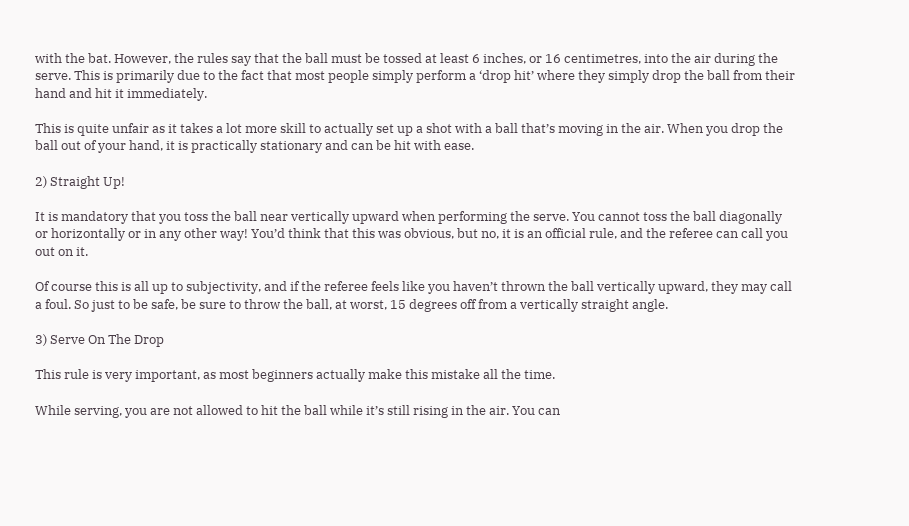with the bat. However, the rules say that the ball must be tossed at least 6 inches, or 16 centimetres, into the air during the serve. This is primarily due to the fact that most people simply perform a ‘drop hit’ where they simply drop the ball from their hand and hit it immediately.

This is quite unfair as it takes a lot more skill to actually set up a shot with a ball that’s moving in the air. When you drop the ball out of your hand, it is practically stationary and can be hit with ease.

2) Straight Up!

It is mandatory that you toss the ball near vertically upward when performing the serve. You cannot toss the ball diagonally or horizontally or in any other way! You’d think that this was obvious, but no, it is an official rule, and the referee can call you out on it.

Of course this is all up to subjectivity, and if the referee feels like you haven’t thrown the ball vertically upward, they may call a foul. So just to be safe, be sure to throw the ball, at worst, 15 degrees off from a vertically straight angle.

3) Serve On The Drop

This rule is very important, as most beginners actually make this mistake all the time.

While serving, you are not allowed to hit the ball while it’s still rising in the air. You can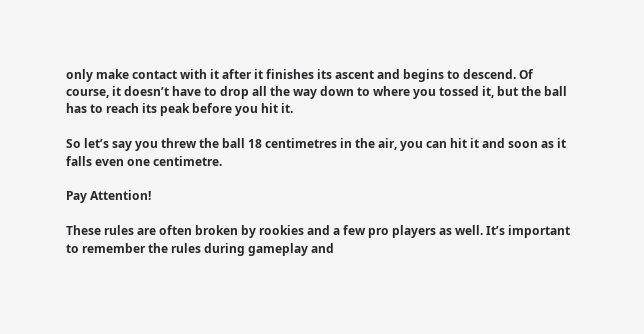only make contact with it after it finishes its ascent and begins to descend. Of course, it doesn’t have to drop all the way down to where you tossed it, but the ball has to reach its peak before you hit it.

So let’s say you threw the ball 18 centimetres in the air, you can hit it and soon as it falls even one centimetre.

Pay Attention!

These rules are often broken by rookies and a few pro players as well. It’s important to remember the rules during gameplay and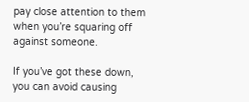pay close attention to them when you’re squaring off against someone.

If you’ve got these down, you can avoid causing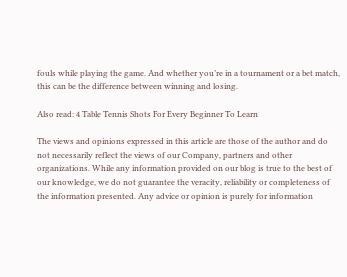fouls while playing the game. And whether you’re in a tournament or a bet match, this can be the difference between winning and losing.

Also read: 4 Table Tennis Shots For Every Beginner To Learn

The views and opinions expressed in this article are those of the author and do not necessarily reflect the views of our Company, partners and other organizations. While any information provided on our blog is true to the best of our knowledge, we do not guarantee the veracity, reliability or completeness of the information presented. Any advice or opinion is purely for information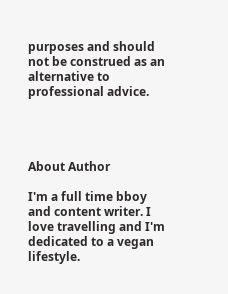purposes and should not be construed as an alternative to professional advice.




About Author

I'm a full time bboy and content writer. I love travelling and I'm dedicated to a vegan lifestyle.